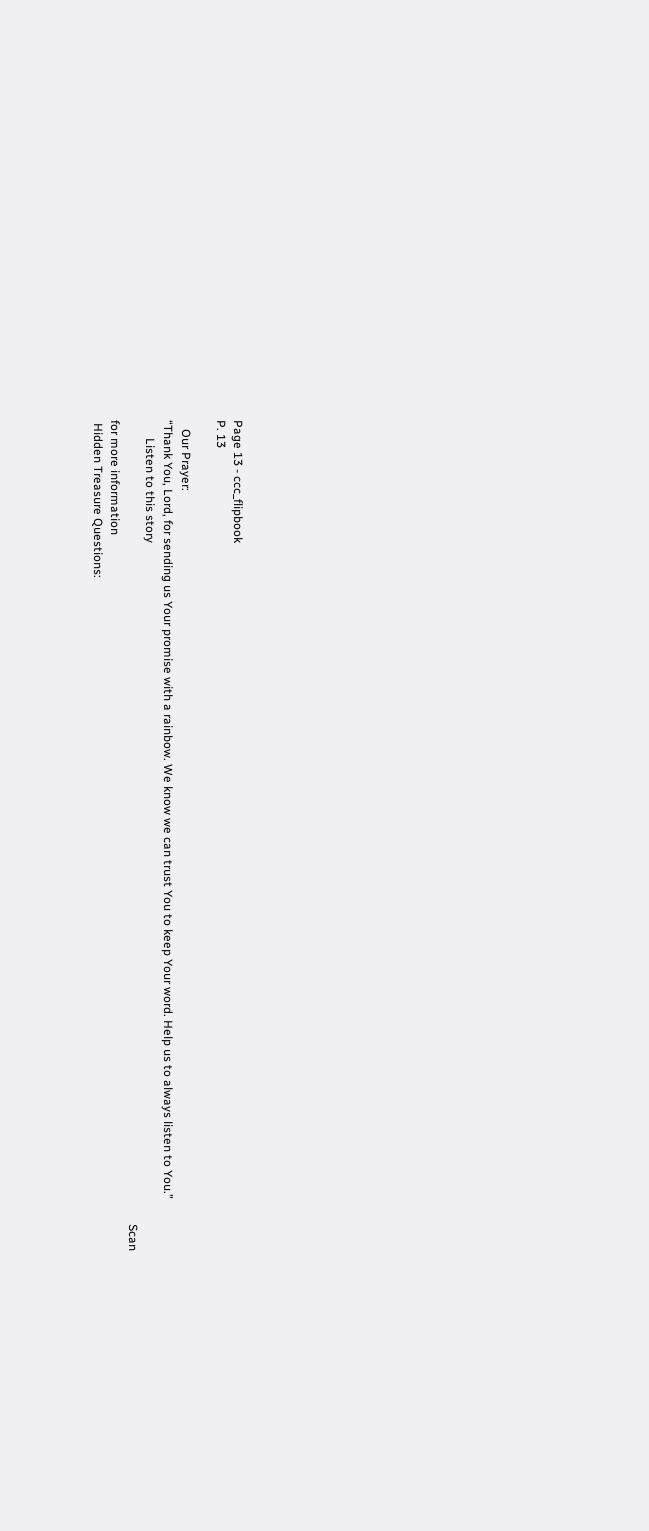Page 13 - ccc_flipbook
P. 13

   Our Prayer:
“Thank You, Lord, for sending us Your promise with a rainbow. We know we can trust You to keep Your word. Help us to always listen to You.”
      Listen to this story
                                                                                                                                                                                                                                                                            Scan for more information
 Hidden Treasure Questions: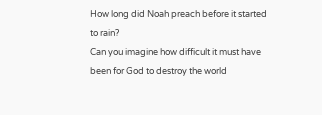How long did Noah preach before it started to rain?
Can you imagine how difficult it must have been for God to destroy the world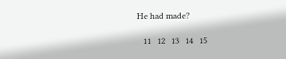He had made?

   11   12   13   14   15